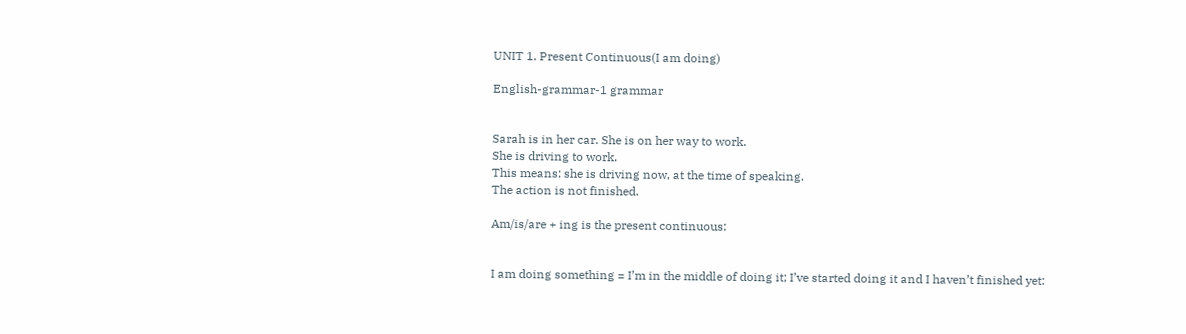UNIT 1. Present Continuous(I am doing)

English-grammar-1 grammar


Sarah is in her car. She is on her way to work.
She is driving to work.
This means: she is driving now, at the time of speaking.
The action is not finished.

Am/is/are + ing is the present continuous:


I am doing something = I’m in the middle of doing it; I’ve started doing it and I haven’t finished yet: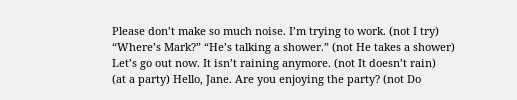Please don’t make so much noise. I’m trying to work. (not I try)
“Where’s Mark?” “He’s talking a shower.” (not He takes a shower)
Let’s go out now. It isn’t raining anymore. (not It doesn’t rain)
(at a party) Hello, Jane. Are you enjoying the party? (not Do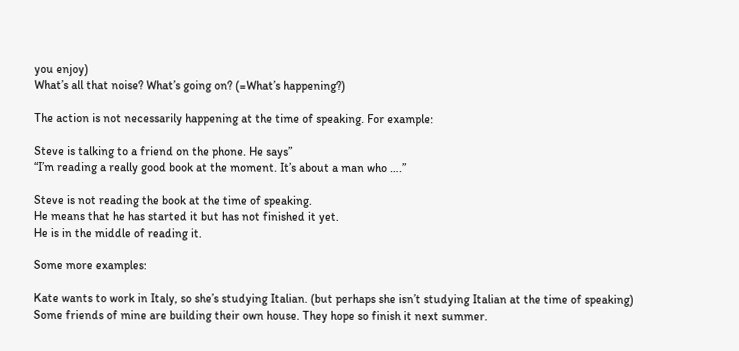you enjoy)
What’s all that noise? What’s going on? (=What’s happening?)

The action is not necessarily happening at the time of speaking. For example:

Steve is talking to a friend on the phone. He says”
“I’m reading a really good book at the moment. It’s about a man who ….”

Steve is not reading the book at the time of speaking.
He means that he has started it but has not finished it yet.
He is in the middle of reading it.

Some more examples:

Kate wants to work in Italy, so she’s studying Italian. (but perhaps she isn’t studying Italian at the time of speaking)
Some friends of mine are building their own house. They hope so finish it next summer.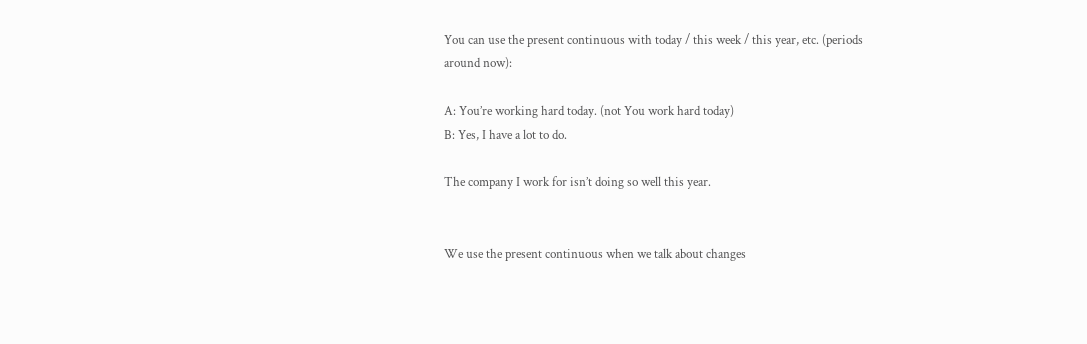You can use the present continuous with today / this week / this year, etc. (periods around now):

A: You’re working hard today. (not You work hard today)
B: Yes, I have a lot to do.

The company I work for isn’t doing so well this year.


We use the present continuous when we talk about changes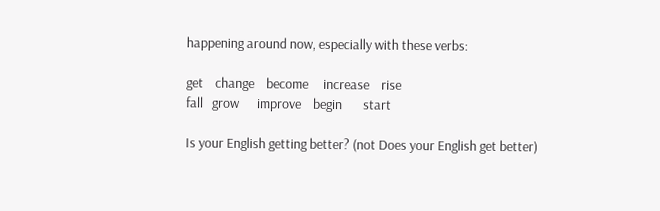happening around now, especially with these verbs:

get    change    become     increase    rise
fall   grow      improve    begin       start

Is your English getting better? (not Does your English get better)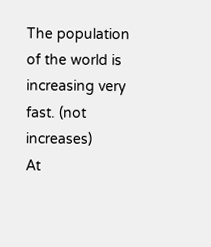The population of the world is increasing very fast. (not increases)
At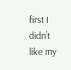first I didn’t like my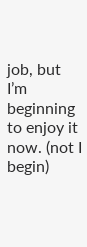job, but I’m beginning to enjoy it now. (not I begin)